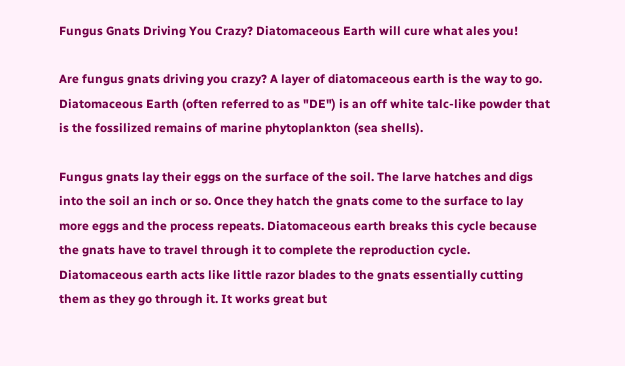Fungus Gnats Driving You Crazy? Diatomaceous Earth will cure what ales you!

Are fungus gnats driving you crazy? A layer of diatomaceous earth is the way to go.
Diatomaceous Earth (often referred to as "DE") is an off white talc-like powder that is the fossilized remains of marine phytoplankton (sea shells).

Fungus gnats lay their eggs on the surface of the soil. The larve hatches and digs into the soil an inch or so. Once they hatch the gnats come to the surface to lay more eggs and the process repeats. Diatomaceous earth breaks this cycle because the gnats have to travel through it to complete the reproduction cycle. Diatomaceous earth acts like little razor blades to the gnats essentially cutting them as they go through it. It works great but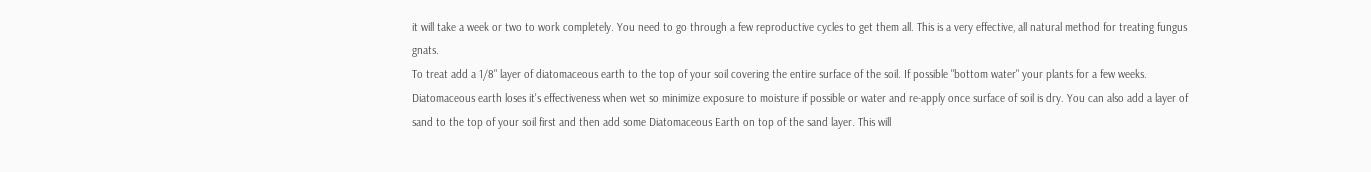it will take a week or two to work completely. You need to go through a few reproductive cycles to get them all. This is a very effective, all natural method for treating fungus gnats.
To treat add a 1/8" layer of diatomaceous earth to the top of your soil covering the entire surface of the soil. If possible "bottom water" your plants for a few weeks. Diatomaceous earth loses it's effectiveness when wet so minimize exposure to moisture if possible or water and re-apply once surface of soil is dry. You can also add a layer of sand to the top of your soil first and then add some Diatomaceous Earth on top of the sand layer. This will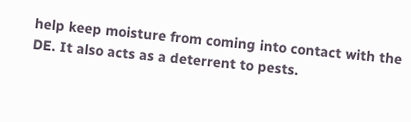help keep moisture from coming into contact with the DE. It also acts as a deterrent to pests.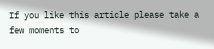If you like this article please take a few moments to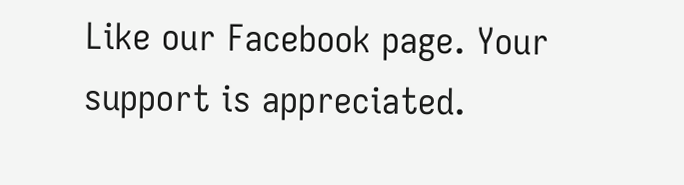Like our Facebook page. Your support is appreciated.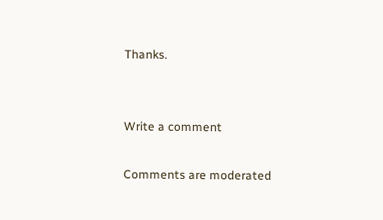Thanks.


Write a comment

Comments are moderated